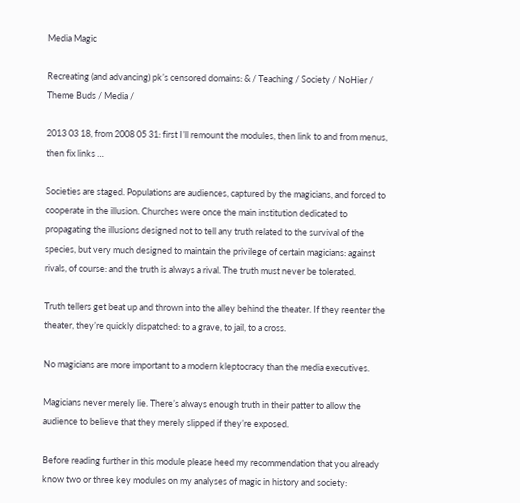Media Magic

Recreating (and advancing) pk’s censored domains: & / Teaching / Society / NoHier / Theme Buds / Media /

2013 03 18, from 2008 05 31: first I’ll remount the modules, then link to and from menus, then fix links …

Societies are staged. Populations are audiences, captured by the magicians, and forced to cooperate in the illusion. Churches were once the main institution dedicated to propagating the illusions designed not to tell any truth related to the survival of the species, but very much designed to maintain the privilege of certain magicians: against rivals, of course: and the truth is always a rival. The truth must never be tolerated.

Truth tellers get beat up and thrown into the alley behind the theater. If they reenter the theater, they’re quickly dispatched: to a grave, to jail, to a cross.

No magicians are more important to a modern kleptocracy than the media executives.

Magicians never merely lie. There’s always enough truth in their patter to allow the audience to believe that they merely slipped if they’re exposed.

Before reading further in this module please heed my recommendation that you already know two or three key modules on my analyses of magic in history and society: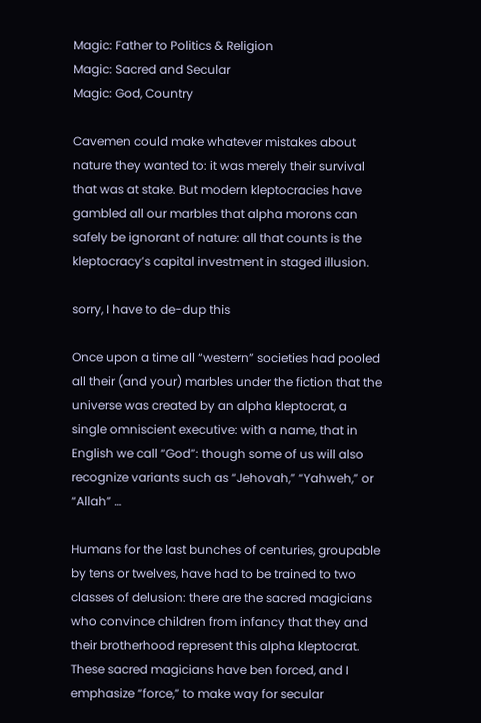Magic: Father to Politics & Religion
Magic: Sacred and Secular
Magic: God, Country

Cavemen could make whatever mistakes about nature they wanted to: it was merely their survival that was at stake. But modern kleptocracies have gambled all our marbles that alpha morons can safely be ignorant of nature: all that counts is the kleptocracy’s capital investment in staged illusion.

sorry, I have to de-dup this

Once upon a time all “western” societies had pooled all their (and your) marbles under the fiction that the universe was created by an alpha kleptocrat, a single omniscient executive: with a name, that in English we call “God”: though some of us will also recognize variants such as “Jehovah,” “Yahweh,” or “Allah” …

Humans for the last bunches of centuries, groupable by tens or twelves, have had to be trained to two classes of delusion: there are the sacred magicians who convince children from infancy that they and their brotherhood represent this alpha kleptocrat. These sacred magicians have ben forced, and I emphasize “force,” to make way for secular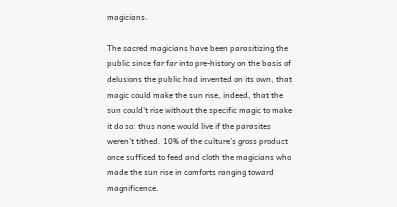magicians.

The sacred magicians have been parasitizing the public since far far into pre-history on the basis of delusions the public had invented on its own, that magic could make the sun rise, indeed, that the sun could’t rise without the specific magic to make it do so: thus none would live if the parasites weren’t tithed. 10% of the culture’s gross product once sufficed to feed and cloth the magicians who made the sun rise in comforts ranging toward magnificence.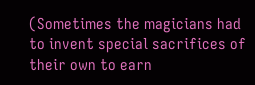(Sometimes the magicians had to invent special sacrifices of their own to earn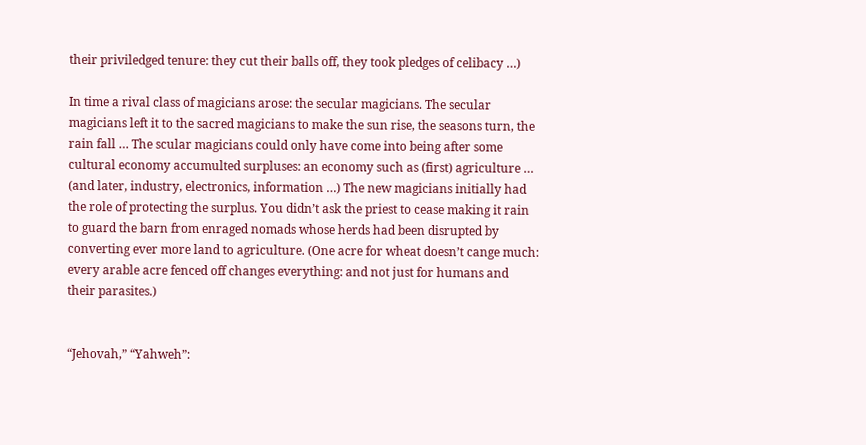their priviledged tenure: they cut their balls off, they took pledges of celibacy …)

In time a rival class of magicians arose: the secular magicians. The secular magicians left it to the sacred magicians to make the sun rise, the seasons turn, the rain fall … The scular magicians could only have come into being after some cultural economy accumulted surpluses: an economy such as (first) agriculture … (and later, industry, electronics, information …) The new magicians initially had the role of protecting the surplus. You didn’t ask the priest to cease making it rain to guard the barn from enraged nomads whose herds had been disrupted by converting ever more land to agriculture. (One acre for wheat doesn’t cange much: every arable acre fenced off changes everything: and not just for humans and their parasites.)


“Jehovah,” “Yahweh”: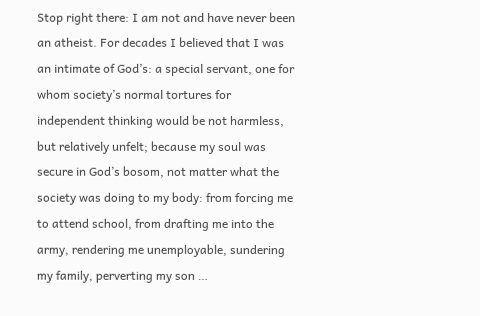Stop right there: I am not and have never been an atheist. For decades I believed that I was an intimate of God’s: a special servant, one for whom society’s normal tortures for independent thinking would be not harmless, but relatively unfelt; because my soul was secure in God’s bosom, not matter what the society was doing to my body: from forcing me to attend school, from drafting me into the army, rendering me unemployable, sundering my family, perverting my son …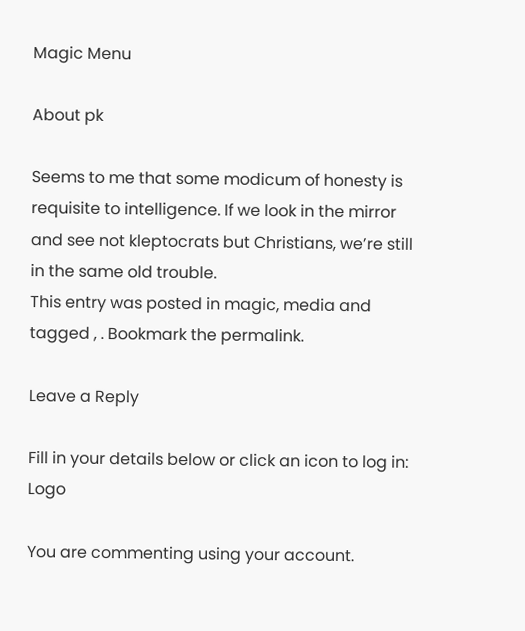Magic Menu

About pk

Seems to me that some modicum of honesty is requisite to intelligence. If we look in the mirror and see not kleptocrats but Christians, we’re still in the same old trouble.
This entry was posted in magic, media and tagged , . Bookmark the permalink.

Leave a Reply

Fill in your details below or click an icon to log in: Logo

You are commenting using your account.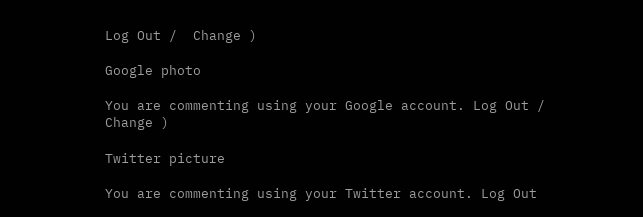Log Out /  Change )

Google photo

You are commenting using your Google account. Log Out /  Change )

Twitter picture

You are commenting using your Twitter account. Log Out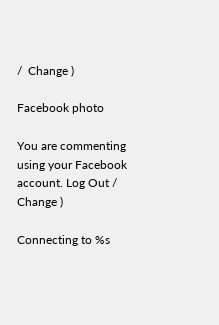/  Change )

Facebook photo

You are commenting using your Facebook account. Log Out /  Change )

Connecting to %s